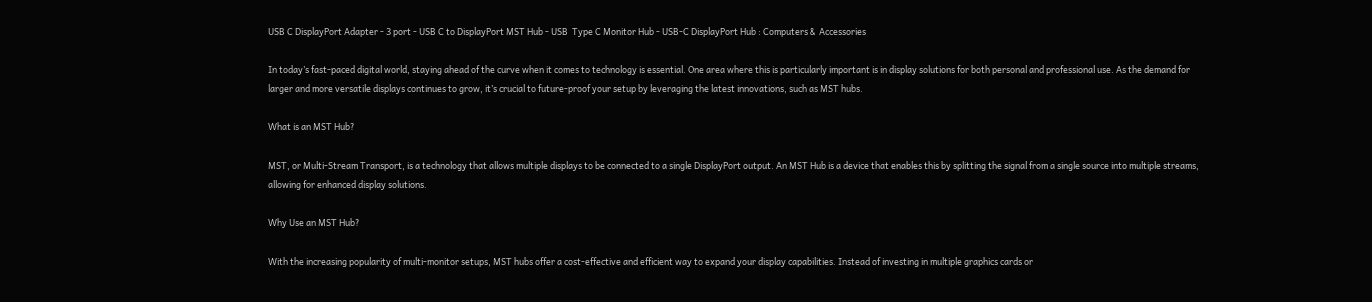USB C DisplayPort Adapter - 3 port - USB C to DisplayPort MST Hub - USB  Type C Monitor Hub - USB-C DisplayPort Hub : Computers &  Accessories

In today’s fast-paced digital world, staying ahead of the curve when it comes to technology is essential. One area where this is particularly important is in display solutions for both personal and professional use. As the demand for larger and more versatile displays continues to grow, it’s crucial to future-proof your setup by leveraging the latest innovations, such as MST hubs.

What is an MST Hub?

MST, or Multi-Stream Transport, is a technology that allows multiple displays to be connected to a single DisplayPort output. An MST Hub is a device that enables this by splitting the signal from a single source into multiple streams, allowing for enhanced display solutions.

Why Use an MST Hub?

With the increasing popularity of multi-monitor setups, MST hubs offer a cost-effective and efficient way to expand your display capabilities. Instead of investing in multiple graphics cards or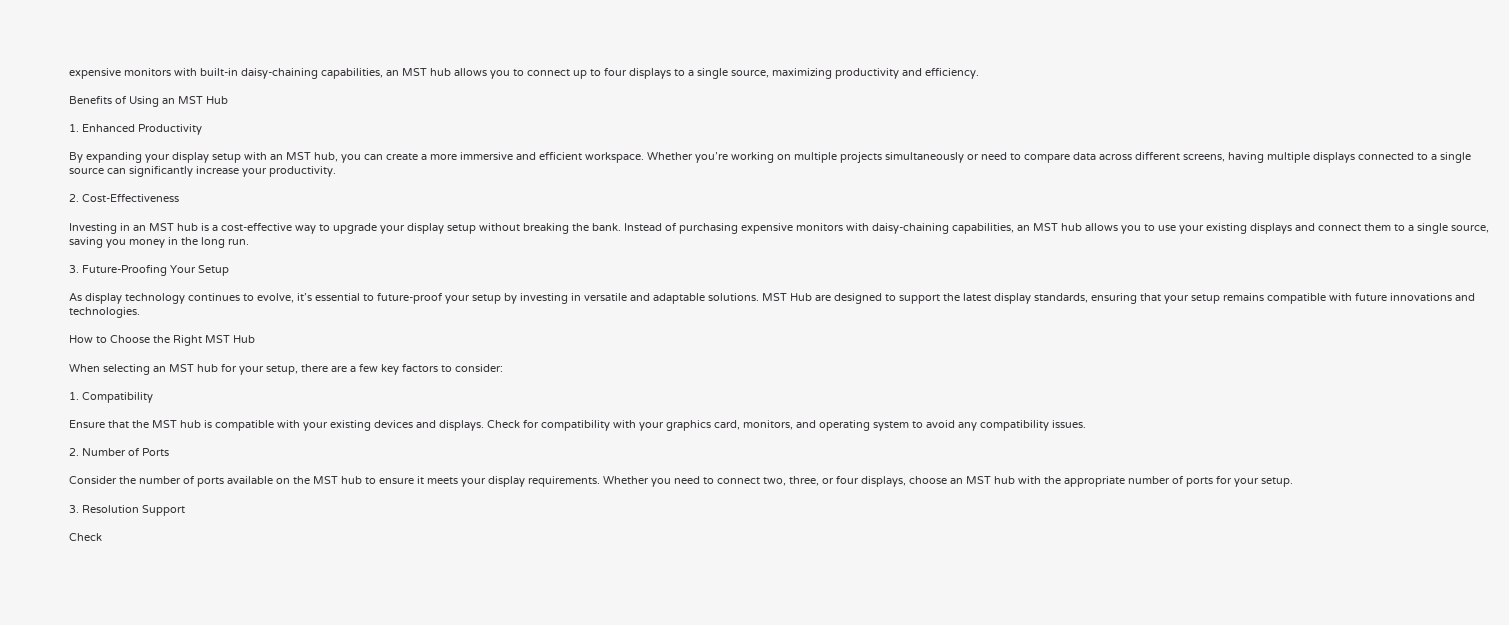expensive monitors with built-in daisy-chaining capabilities, an MST hub allows you to connect up to four displays to a single source, maximizing productivity and efficiency.

Benefits of Using an MST Hub

1. Enhanced Productivity

By expanding your display setup with an MST hub, you can create a more immersive and efficient workspace. Whether you’re working on multiple projects simultaneously or need to compare data across different screens, having multiple displays connected to a single source can significantly increase your productivity.

2. Cost-Effectiveness

Investing in an MST hub is a cost-effective way to upgrade your display setup without breaking the bank. Instead of purchasing expensive monitors with daisy-chaining capabilities, an MST hub allows you to use your existing displays and connect them to a single source, saving you money in the long run.

3. Future-Proofing Your Setup

As display technology continues to evolve, it’s essential to future-proof your setup by investing in versatile and adaptable solutions. MST Hub are designed to support the latest display standards, ensuring that your setup remains compatible with future innovations and technologies.

How to Choose the Right MST Hub

When selecting an MST hub for your setup, there are a few key factors to consider:

1. Compatibility

Ensure that the MST hub is compatible with your existing devices and displays. Check for compatibility with your graphics card, monitors, and operating system to avoid any compatibility issues.

2. Number of Ports

Consider the number of ports available on the MST hub to ensure it meets your display requirements. Whether you need to connect two, three, or four displays, choose an MST hub with the appropriate number of ports for your setup.

3. Resolution Support

Check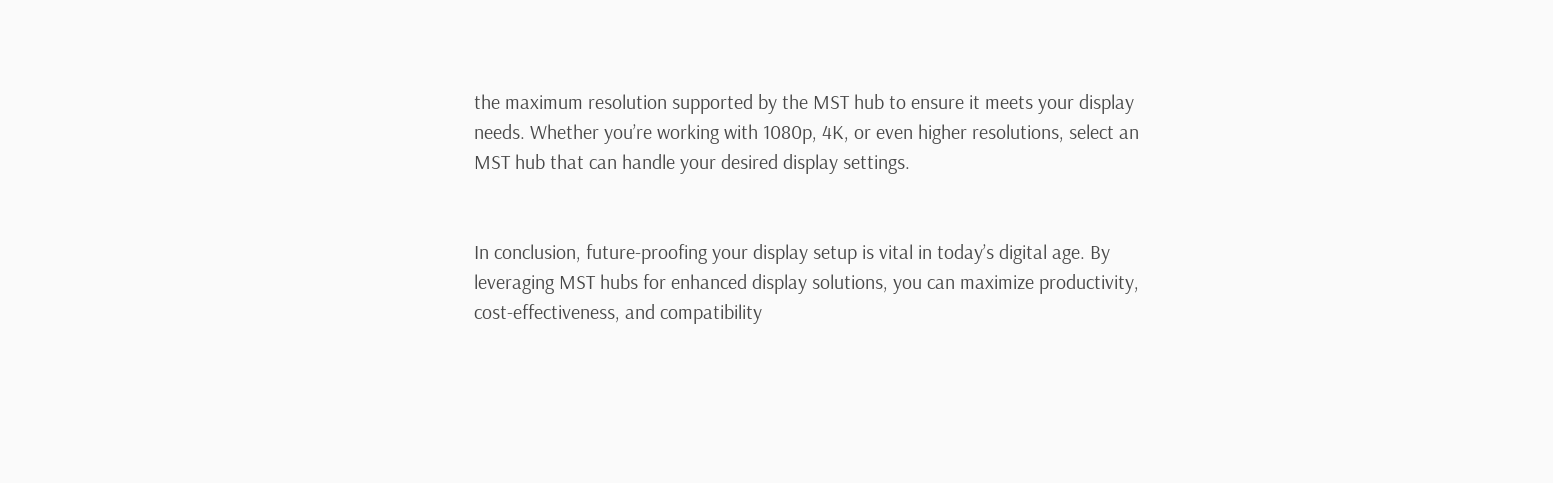the maximum resolution supported by the MST hub to ensure it meets your display needs. Whether you’re working with 1080p, 4K, or even higher resolutions, select an MST hub that can handle your desired display settings.


In conclusion, future-proofing your display setup is vital in today’s digital age. By leveraging MST hubs for enhanced display solutions, you can maximize productivity, cost-effectiveness, and compatibility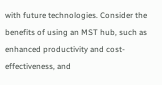with future technologies. Consider the benefits of using an MST hub, such as enhanced productivity and cost-effectiveness, and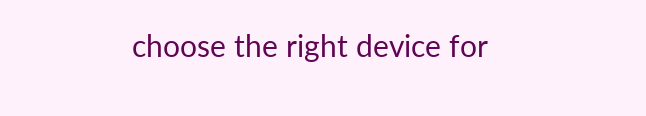choose the right device for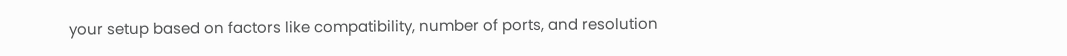your setup based on factors like compatibility, number of ports, and resolution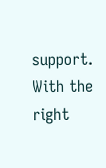support. With the right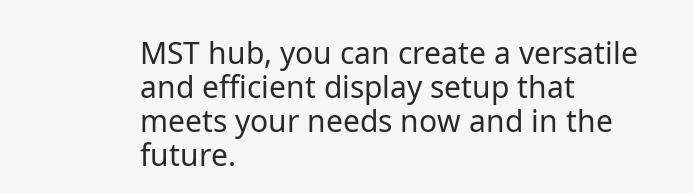MST hub, you can create a versatile and efficient display setup that meets your needs now and in the future.